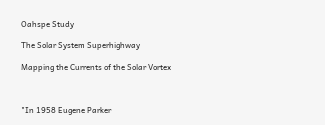Oahspe Study

The Solar System Superhighway

Mapping the Currents of the Solar Vortex



"In 1958 Eugene Parker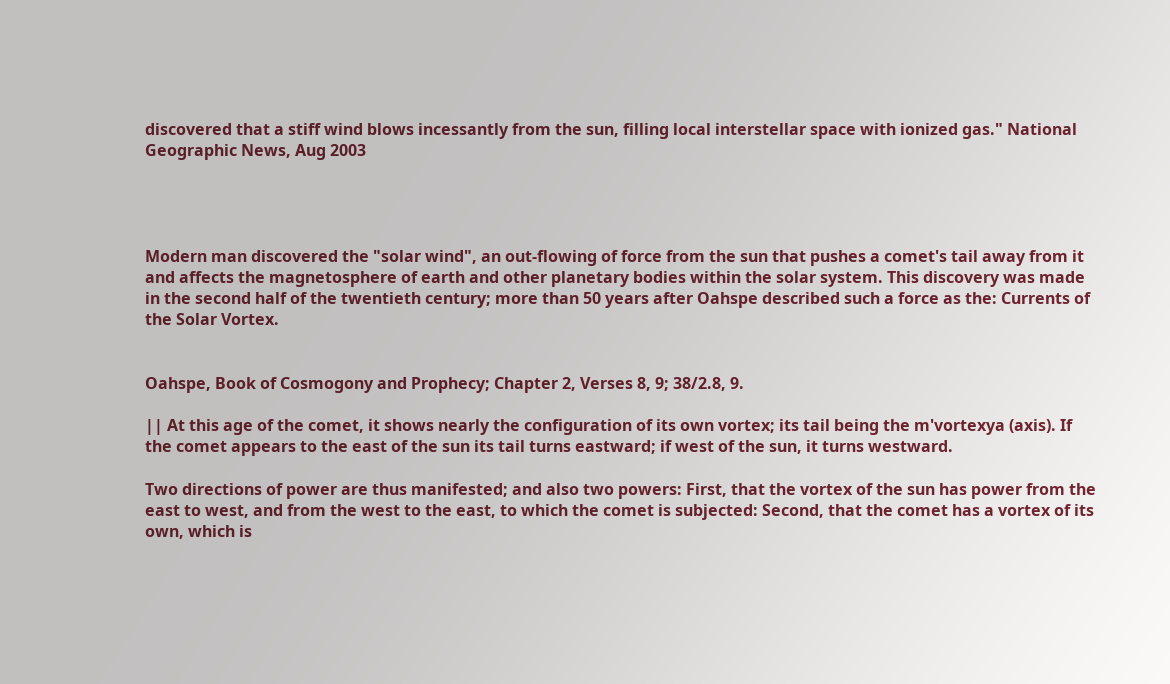discovered that a stiff wind blows incessantly from the sun, filling local interstellar space with ionized gas." National Geographic News, Aug 2003




Modern man discovered the "solar wind", an out-flowing of force from the sun that pushes a comet's tail away from it and affects the magnetosphere of earth and other planetary bodies within the solar system. This discovery was made in the second half of the twentieth century; more than 50 years after Oahspe described such a force as the: Currents of the Solar Vortex.


Oahspe, Book of Cosmogony and Prophecy; Chapter 2, Verses 8, 9; 38/2.8, 9.

|| At this age of the comet, it shows nearly the configuration of its own vortex; its tail being the m'vortexya (axis). If the comet appears to the east of the sun its tail turns eastward; if west of the sun, it turns westward.

Two directions of power are thus manifested; and also two powers: First, that the vortex of the sun has power from the east to west, and from the west to the east, to which the comet is subjected: Second, that the comet has a vortex of its own, which is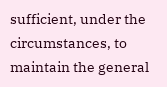sufficient, under the circumstances, to maintain the general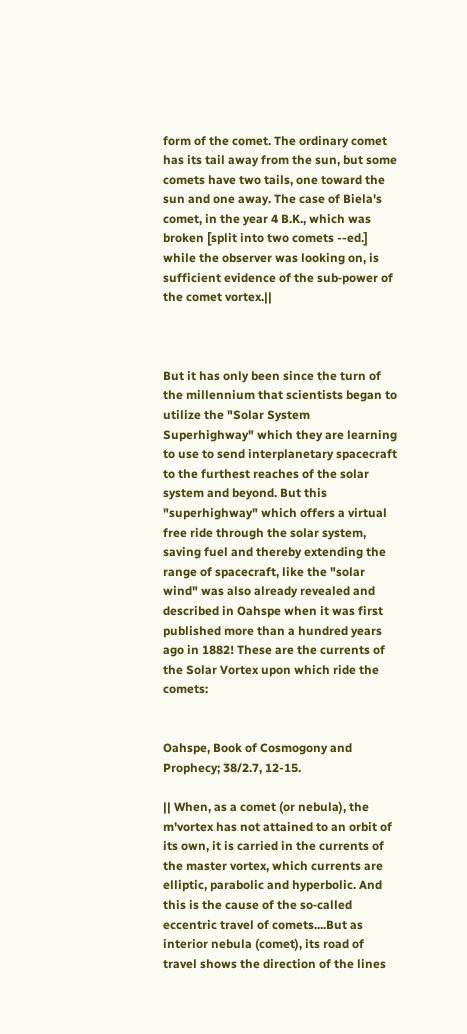form of the comet. The ordinary comet has its tail away from the sun, but some comets have two tails, one toward the sun and one away. The case of Biela's comet, in the year 4 B.K., which was broken [split into two comets --ed.] while the observer was looking on, is sufficient evidence of the sub‑power of the comet vortex.||



But it has only been since the turn of the millennium that scientists began to utilize the "Solar System Superhighway" which they are learning to use to send interplanetary spacecraft to the furthest reaches of the solar system and beyond. But this "superhighway" which offers a virtual free ride through the solar system, saving fuel and thereby extending the range of spacecraft, like the "solar wind" was also already revealed and described in Oahspe when it was first published more than a hundred years ago in 1882! These are the currents of the Solar Vortex upon which ride the comets:


Oahspe, Book of Cosmogony and Prophecy; 38/2.7, 12-15.

|| When, as a comet (or nebula), the m'vortex has not attained to an orbit of its own, it is carried in the currents of the master vortex, which currents are elliptic, parabolic and hyperbolic. And this is the cause of the so‑called eccentric travel of comets....But as interior nebula (comet), its road of travel shows the direction of the lines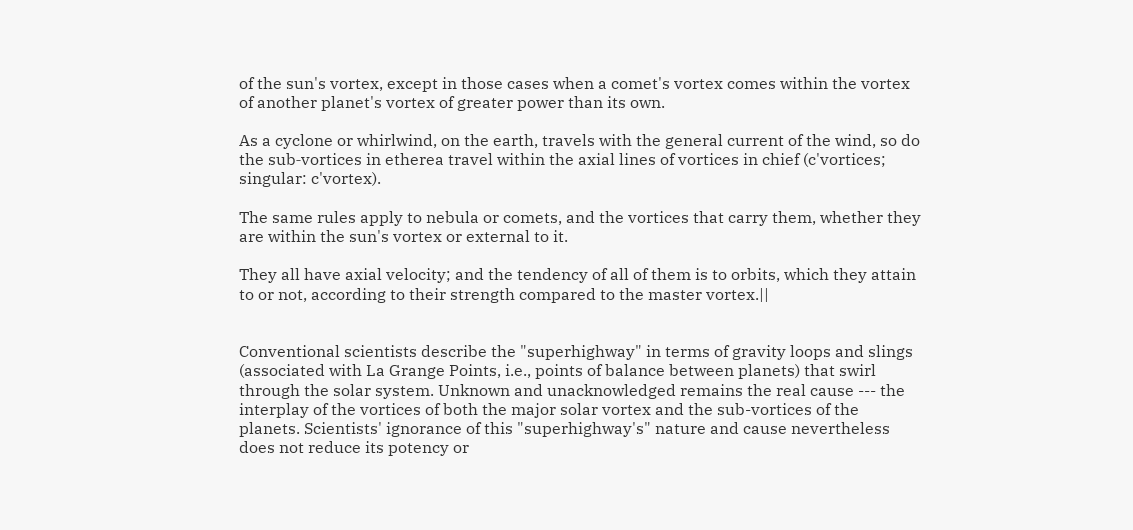of the sun's vortex, except in those cases when a comet's vortex comes within the vortex of another planet's vortex of greater power than its own.

As a cyclone or whirlwind, on the earth, travels with the general current of the wind, so do the sub‑vortices in etherea travel within the axial lines of vortices in chief (c'vortices; singular: c'vortex).

The same rules apply to nebula or comets, and the vortices that carry them, whether they are within the sun's vortex or external to it.

They all have axial velocity; and the tendency of all of them is to orbits, which they attain to or not, according to their strength compared to the master vortex.||


Conventional scientists describe the "superhighway" in terms of gravity loops and slings (associated with La Grange Points, i.e., points of balance between planets) that swirl through the solar system. Unknown and unacknowledged remains the real cause --- the interplay of the vortices of both the major solar vortex and the sub-vortices of the planets. Scientists' ignorance of this "superhighway's" nature and cause nevertheless does not reduce its potency or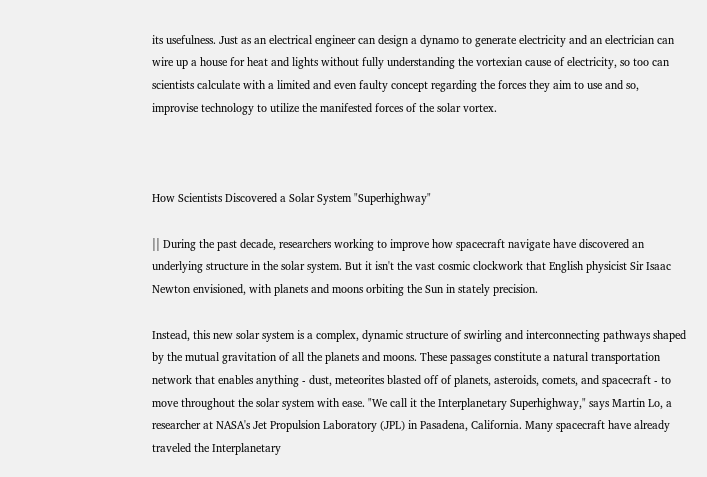its usefulness. Just as an electrical engineer can design a dynamo to generate electricity and an electrician can wire up a house for heat and lights without fully understanding the vortexian cause of electricity, so too can scientists calculate with a limited and even faulty concept regarding the forces they aim to use and so, improvise technology to utilize the manifested forces of the solar vortex.



How Scientists Discovered a Solar System "Superhighway"

|| During the past decade, researchers working to improve how spacecraft navigate have discovered an underlying structure in the solar system. But it isn't the vast cosmic clockwork that English physicist Sir Isaac Newton envisioned, with planets and moons orbiting the Sun in stately precision.

Instead, this new solar system is a complex, dynamic structure of swirling and interconnecting pathways shaped by the mutual gravitation of all the planets and moons. These passages constitute a natural transportation network that enables anything - dust, meteorites blasted off of planets, asteroids, comets, and spacecraft - to move throughout the solar system with ease. "We call it the Interplanetary Superhighway," says Martin Lo, a researcher at NASA's Jet Propulsion Laboratory (JPL) in Pasadena, California. Many spacecraft have already traveled the Interplanetary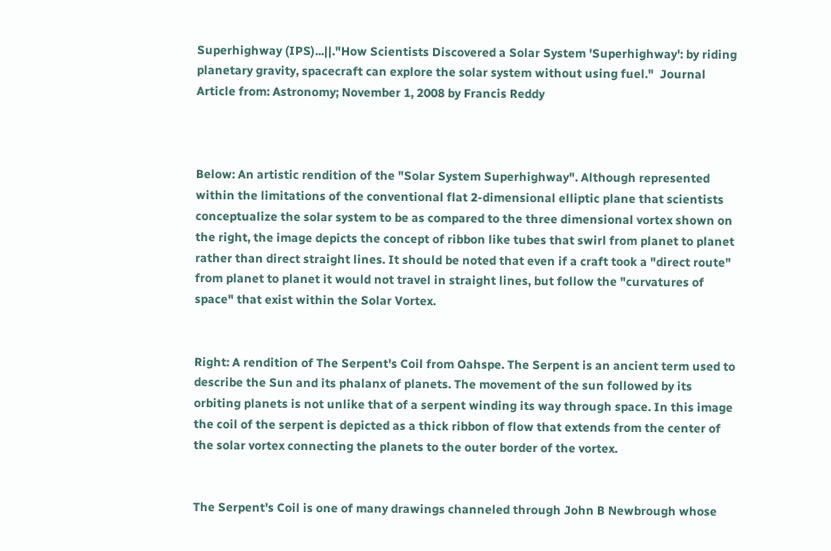Superhighway (IPS)...||."How Scientists Discovered a Solar System 'Superhighway': by riding planetary gravity, spacecraft can explore the solar system without using fuel."  Journal Article from: Astronomy; November 1, 2008 by Francis Reddy



Below: An artistic rendition of the "Solar System Superhighway". Although represented within the limitations of the conventional flat 2-dimensional elliptic plane that scientists conceptualize the solar system to be as compared to the three dimensional vortex shown on the right, the image depicts the concept of ribbon like tubes that swirl from planet to planet rather than direct straight lines. It should be noted that even if a craft took a "direct route" from planet to planet it would not travel in straight lines, but follow the "curvatures of space" that exist within the Solar Vortex.


Right: A rendition of The Serpent's Coil from Oahspe. The Serpent is an ancient term used to describe the Sun and its phalanx of planets. The movement of the sun followed by its orbiting planets is not unlike that of a serpent winding its way through space. In this image the coil of the serpent is depicted as a thick ribbon of flow that extends from the center of the solar vortex connecting the planets to the outer border of the vortex.


The Serpent's Coil is one of many drawings channeled through John B Newbrough whose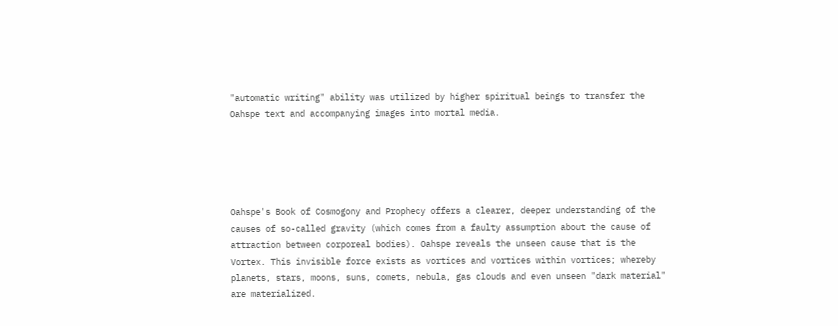"automatic writing" ability was utilized by higher spiritual beings to transfer the Oahspe text and accompanying images into mortal media.





Oahspe's Book of Cosmogony and Prophecy offers a clearer, deeper understanding of the causes of so-called gravity (which comes from a faulty assumption about the cause of attraction between corporeal bodies). Oahspe reveals the unseen cause that is the Vortex. This invisible force exists as vortices and vortices within vortices; whereby planets, stars, moons, suns, comets, nebula, gas clouds and even unseen "dark material" are materialized.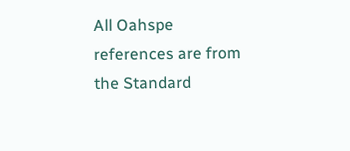All Oahspe references are from the Standard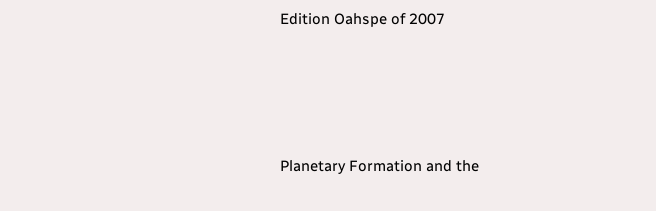Edition Oahspe of 2007







Planetary Formation and the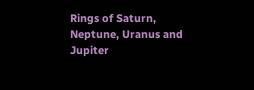Rings of Saturn, Neptune, Uranus and Jupiter